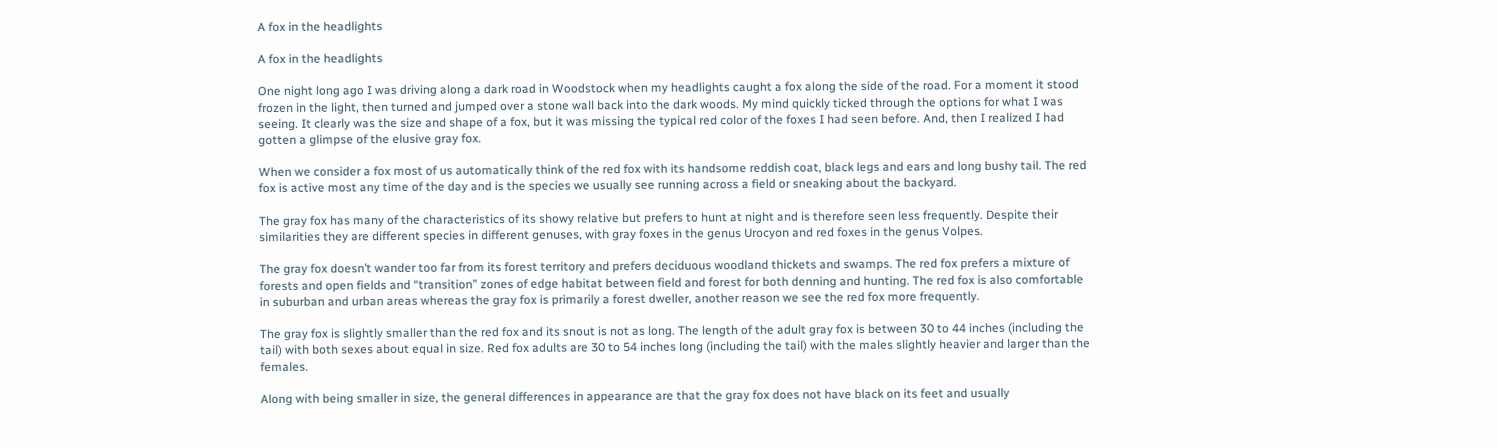A fox in the headlights

A fox in the headlights

One night long ago I was driving along a dark road in Woodstock when my headlights caught a fox along the side of the road. For a moment it stood frozen in the light, then turned and jumped over a stone wall back into the dark woods. My mind quickly ticked through the options for what I was seeing. It clearly was the size and shape of a fox, but it was missing the typical red color of the foxes I had seen before. And, then I realized I had gotten a glimpse of the elusive gray fox.

When we consider a fox most of us automatically think of the red fox with its handsome reddish coat, black legs and ears and long bushy tail. The red fox is active most any time of the day and is the species we usually see running across a field or sneaking about the backyard.

The gray fox has many of the characteristics of its showy relative but prefers to hunt at night and is therefore seen less frequently. Despite their similarities they are different species in different genuses, with gray foxes in the genus Urocyon and red foxes in the genus Volpes.

The gray fox doesn’t wander too far from its forest territory and prefers deciduous woodland thickets and swamps. The red fox prefers a mixture of forests and open fields and “transition” zones of edge habitat between field and forest for both denning and hunting. The red fox is also comfortable in suburban and urban areas whereas the gray fox is primarily a forest dweller, another reason we see the red fox more frequently.

The gray fox is slightly smaller than the red fox and its snout is not as long. The length of the adult gray fox is between 30 to 44 inches (including the tail) with both sexes about equal in size. Red fox adults are 30 to 54 inches long (including the tail) with the males slightly heavier and larger than the females.

Along with being smaller in size, the general differences in appearance are that the gray fox does not have black on its feet and usually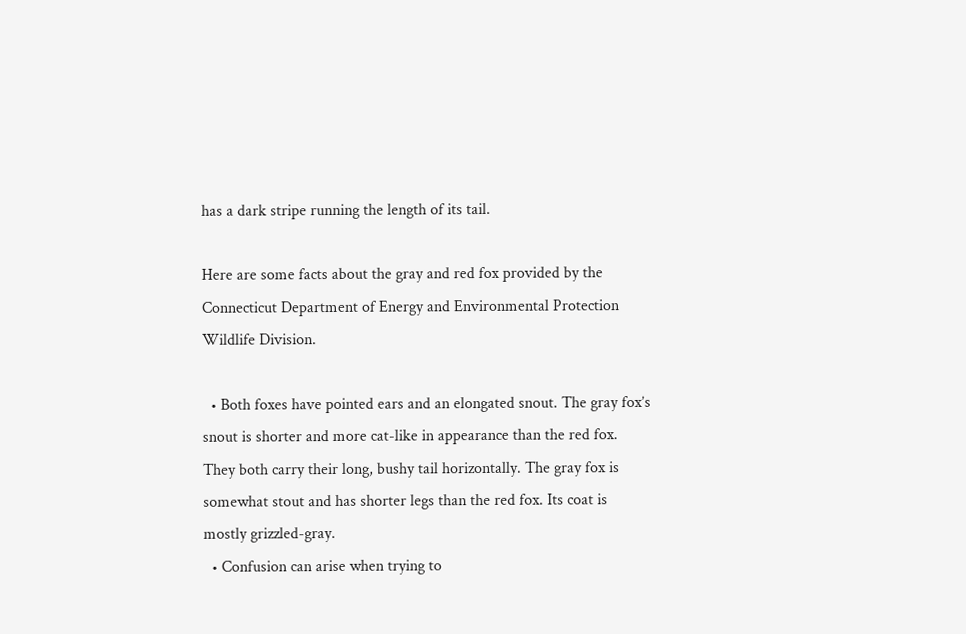has a dark stripe running the length of its tail.

Here are some facts about the gray and red fox provided by the Connecticut Department of Energy and Environmental Protection Wildlife Division.

  • Both foxes have pointed ears and an elongated snout. The gray fox’s snout is shorter and more cat-like in appearance than the red fox. They both carry their long, bushy tail horizontally. The gray fox is somewhat stout and has shorter legs than the red fox. Its coat is mostly grizzled-gray.
  • Confusion can arise when trying to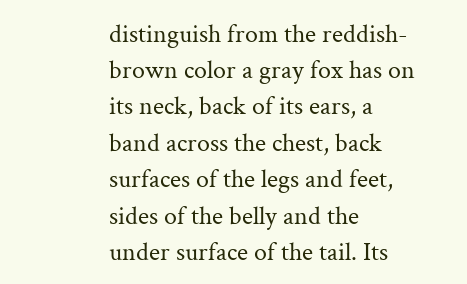distinguish from the reddish-brown color a gray fox has on its neck, back of its ears, a band across the chest, back surfaces of the legs and feet, sides of the belly and the under surface of the tail. Its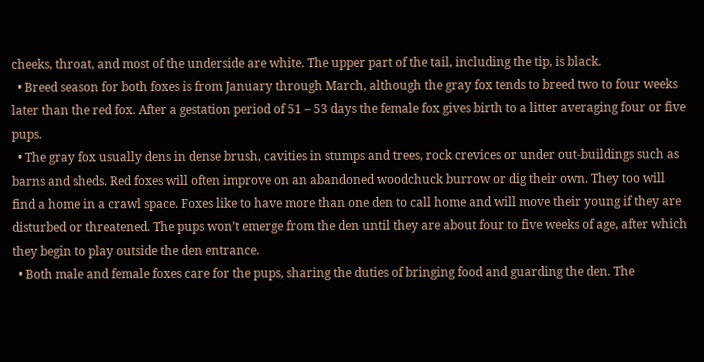cheeks, throat, and most of the underside are white. The upper part of the tail, including the tip, is black.
  • Breed season for both foxes is from January through March, although the gray fox tends to breed two to four weeks later than the red fox. After a gestation period of 51 – 53 days the female fox gives birth to a litter averaging four or five pups.
  • The gray fox usually dens in dense brush, cavities in stumps and trees, rock crevices or under out-buildings such as barns and sheds. Red foxes will often improve on an abandoned woodchuck burrow or dig their own. They too will find a home in a crawl space. Foxes like to have more than one den to call home and will move their young if they are disturbed or threatened. The pups won’t emerge from the den until they are about four to five weeks of age, after which they begin to play outside the den entrance.
  • Both male and female foxes care for the pups, sharing the duties of bringing food and guarding the den. The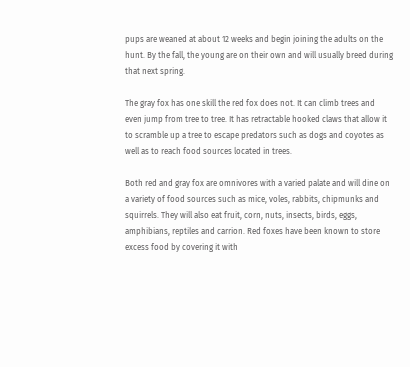pups are weaned at about 12 weeks and begin joining the adults on the hunt. By the fall, the young are on their own and will usually breed during that next spring.

The gray fox has one skill the red fox does not. It can climb trees and even jump from tree to tree. It has retractable hooked claws that allow it to scramble up a tree to escape predators such as dogs and coyotes as well as to reach food sources located in trees.

Both red and gray fox are omnivores with a varied palate and will dine on a variety of food sources such as mice, voles, rabbits, chipmunks and squirrels. They will also eat fruit, corn, nuts, insects, birds, eggs, amphibians, reptiles and carrion. Red foxes have been known to store excess food by covering it with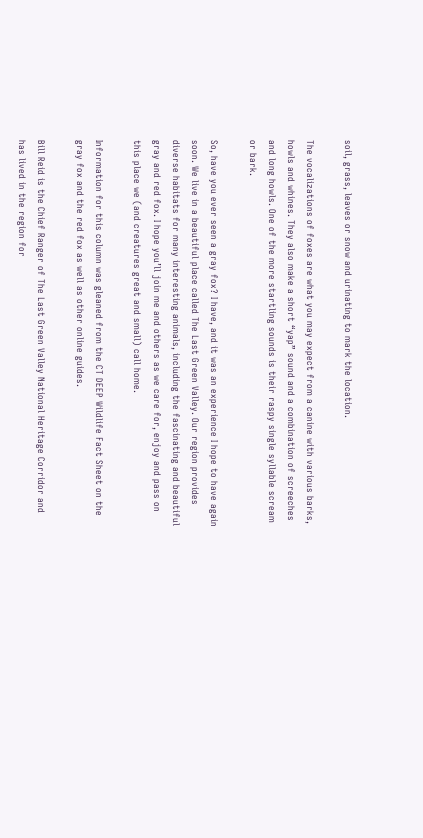soil, grass, leaves or snow and urinating to mark the location.

The vocalizations of foxes are what you may expect from a canine with various barks, howls and whines. They also make a short “yap” sound and a combination of screeches and long howls. One of the more startling sounds is their raspy single syllable scream or bark.

So, have you ever seen a gray fox? I have, and it was an experience I hope to have again soon. We live in a beautiful place called The Last Green Valley. Our region provides diverse habitats for many interesting animals, including the fascinating and beautiful gray and red fox. I hope you’ll join me and others as we care for, enjoy and pass on this place we (and creatures great and small) call home.

Information for this column was gleaned from the CT DEEP Wildlife Fact Sheet on the gray fox and the red fox as well as other online guides.

Bill Reid is the Chief Ranger of The Last Green Valley National Heritage Corridor and has lived in the region for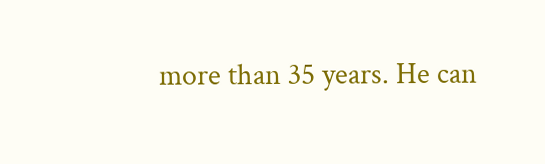more than 35 years. He can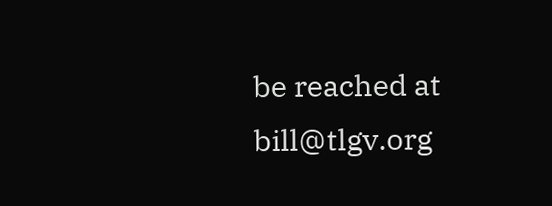be reached at bill@tlgv.org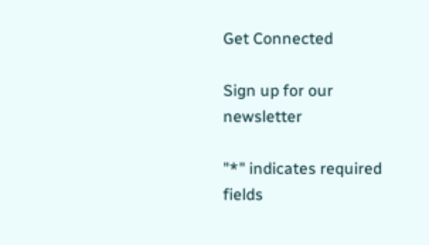Get Connected

Sign up for our newsletter

"*" indicates required fields